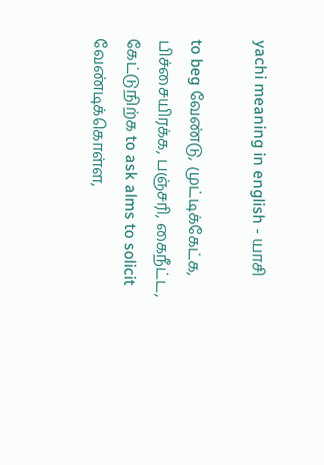yachi meaning in english - யாசி

to beg வேண்டு, முட்டிக்கேட்க, பிச்சையிரக்க, பஞ்சரி, கைநீட்ட, கேட்டுநிற்க to ask alms to solicit வேண்டிக்கொள்ள,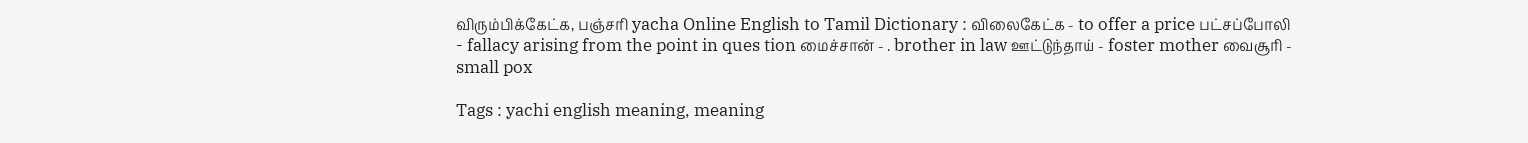விரும்பிக்கேட்க, பஞ்சரி yacha Online English to Tamil Dictionary : விலைகேட்க - to offer a price பட்சப்போலி - fallacy arising from the point in ques tion மைச்சான் - . brother in law ஊட்டுந்தாய் - foster mother வைசூரி - small pox

Tags : yachi english meaning, meaning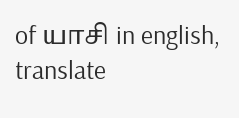of யாசி in english, translate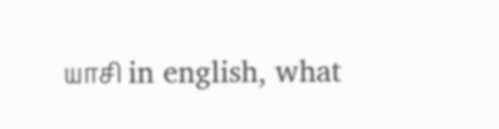யாசி in english, what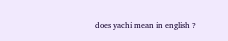does yachi mean in english ?